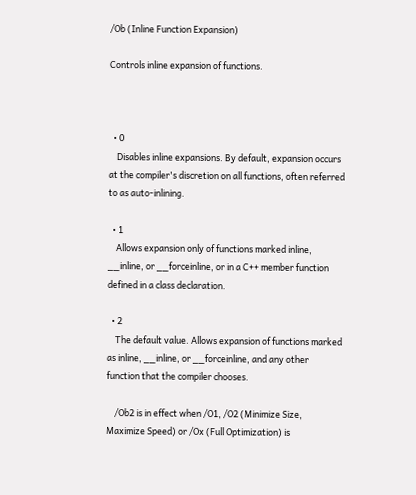/Ob (Inline Function Expansion)

Controls inline expansion of functions.



  • 0
    Disables inline expansions. By default, expansion occurs at the compiler's discretion on all functions, often referred to as auto-inlining.

  • 1
    Allows expansion only of functions marked inline, __inline, or __forceinline, or in a C++ member function defined in a class declaration.

  • 2
    The default value. Allows expansion of functions marked as inline, __inline, or __forceinline, and any other function that the compiler chooses.

    /Ob2 is in effect when /O1, /O2 (Minimize Size, Maximize Speed) or /Ox (Full Optimization) is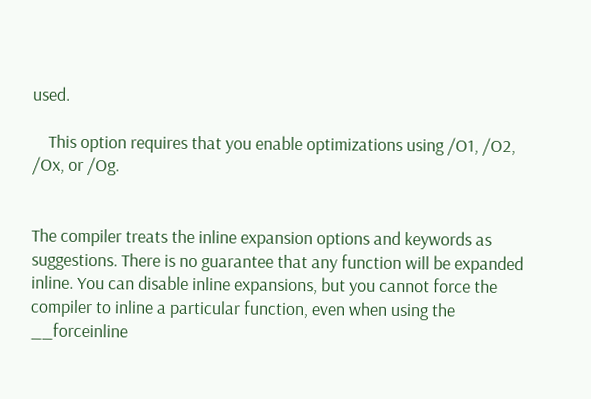used.

    This option requires that you enable optimizations using /O1, /O2, /Ox, or /Og.


The compiler treats the inline expansion options and keywords as suggestions. There is no guarantee that any function will be expanded inline. You can disable inline expansions, but you cannot force the compiler to inline a particular function, even when using the __forceinline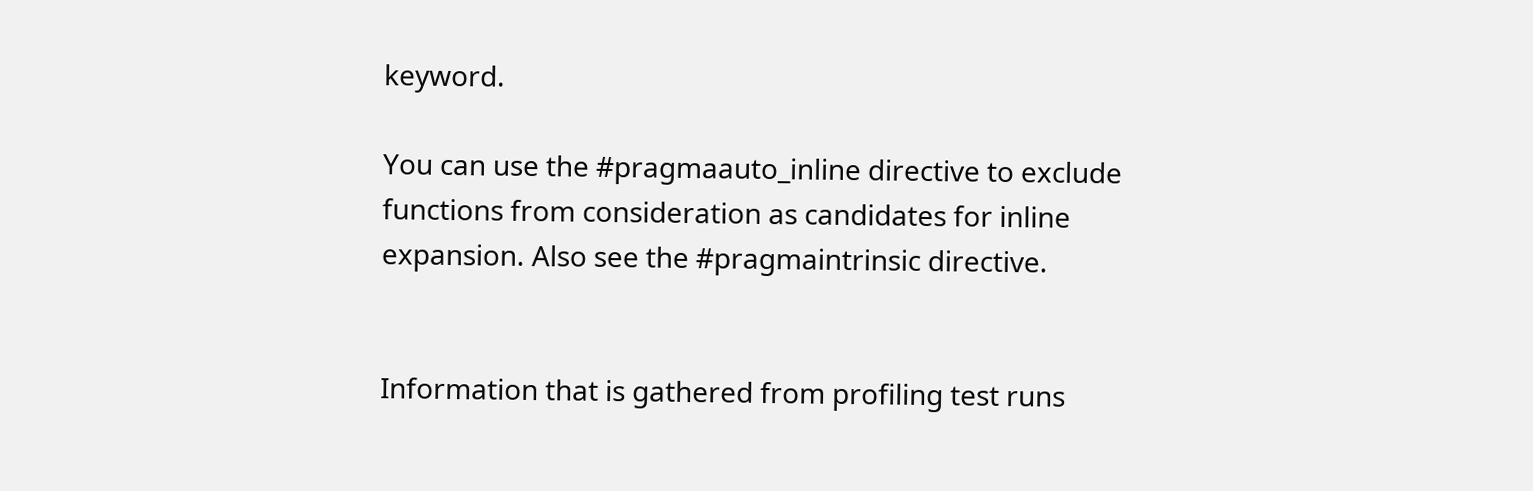keyword.

You can use the #pragmaauto_inline directive to exclude functions from consideration as candidates for inline expansion. Also see the #pragmaintrinsic directive.


Information that is gathered from profiling test runs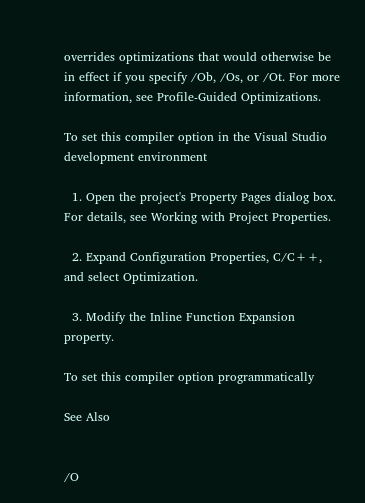overrides optimizations that would otherwise be in effect if you specify /Ob, /Os, or /Ot. For more information, see Profile-Guided Optimizations.

To set this compiler option in the Visual Studio development environment

  1. Open the project's Property Pages dialog box. For details, see Working with Project Properties.

  2. Expand Configuration Properties, C/C++, and select Optimization.

  3. Modify the Inline Function Expansion property.

To set this compiler option programmatically

See Also


/O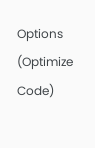Options (Optimize Code)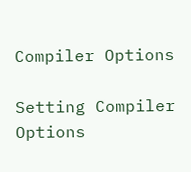Compiler Options

Setting Compiler Options